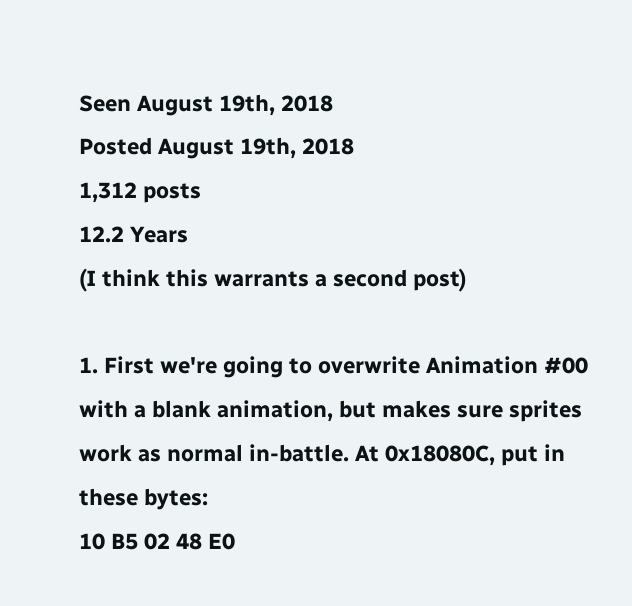Seen August 19th, 2018
Posted August 19th, 2018
1,312 posts
12.2 Years
(I think this warrants a second post)

1. First we're going to overwrite Animation #00 with a blank animation, but makes sure sprites work as normal in-battle. At 0x18080C, put in these bytes:
10 B5 02 48 E0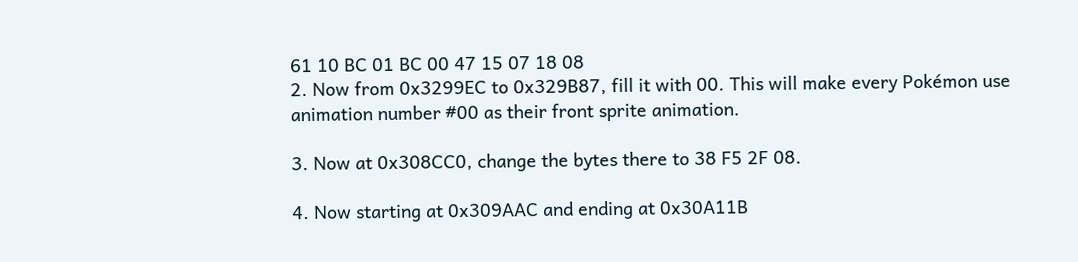61 10 BC 01 BC 00 47 15 07 18 08
2. Now from 0x3299EC to 0x329B87, fill it with 00. This will make every Pokémon use animation number #00 as their front sprite animation.

3. Now at 0x308CC0, change the bytes there to 38 F5 2F 08.

4. Now starting at 0x309AAC and ending at 0x30A11B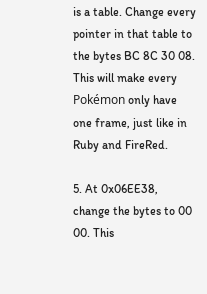is a table. Change every pointer in that table to the bytes BC 8C 30 08. This will make every Pokémon only have one frame, just like in Ruby and FireRed.

5. At 0x06EE38, change the bytes to 00 00. This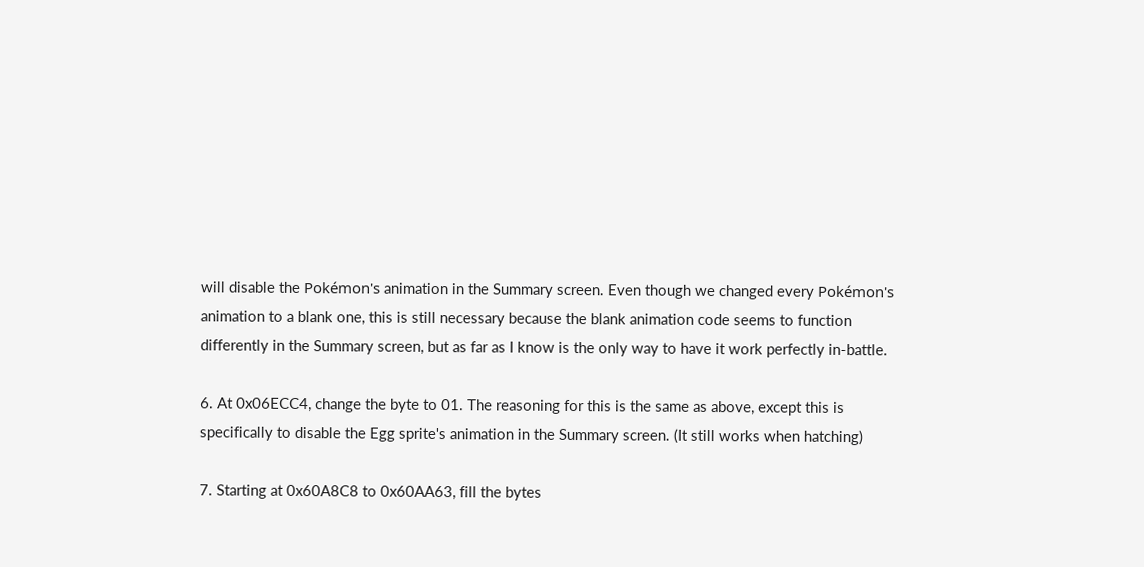will disable the Pokémon's animation in the Summary screen. Even though we changed every Pokémon's animation to a blank one, this is still necessary because the blank animation code seems to function differently in the Summary screen, but as far as I know is the only way to have it work perfectly in-battle.

6. At 0x06ECC4, change the byte to 01. The reasoning for this is the same as above, except this is specifically to disable the Egg sprite's animation in the Summary screen. (It still works when hatching)

7. Starting at 0x60A8C8 to 0x60AA63, fill the bytes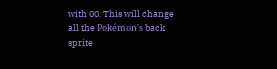with 00. This will change all the Pokémon's back sprite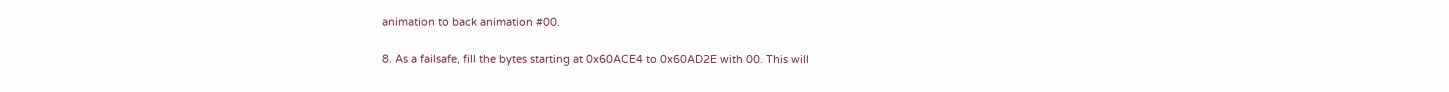animation to back animation #00.

8. As a failsafe, fill the bytes starting at 0x60ACE4 to 0x60AD2E with 00. This will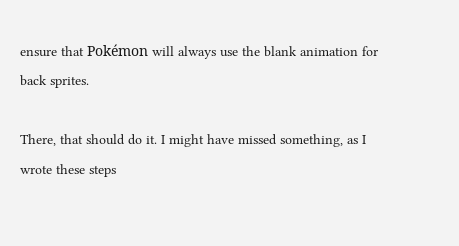ensure that Pokémon will always use the blank animation for back sprites.

There, that should do it. I might have missed something, as I wrote these steps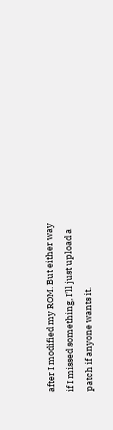after I modified my ROM. But either way if I missed something, I'll just upload a patch if anyone wants it.